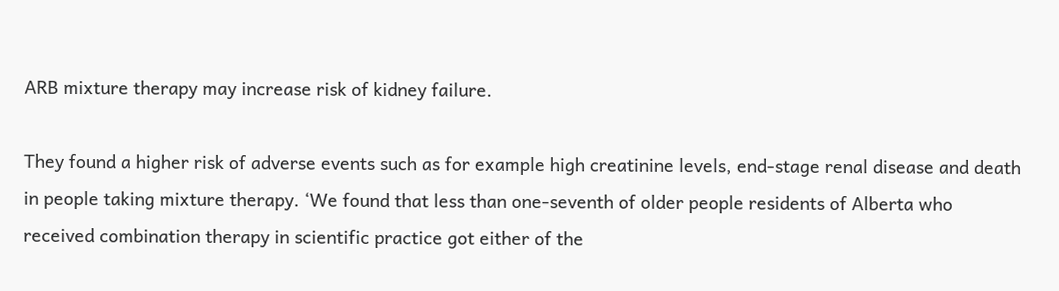ARB mixture therapy may increase risk of kidney failure.

They found a higher risk of adverse events such as for example high creatinine levels, end-stage renal disease and death in people taking mixture therapy. ‘We found that less than one-seventh of older people residents of Alberta who received combination therapy in scientific practice got either of the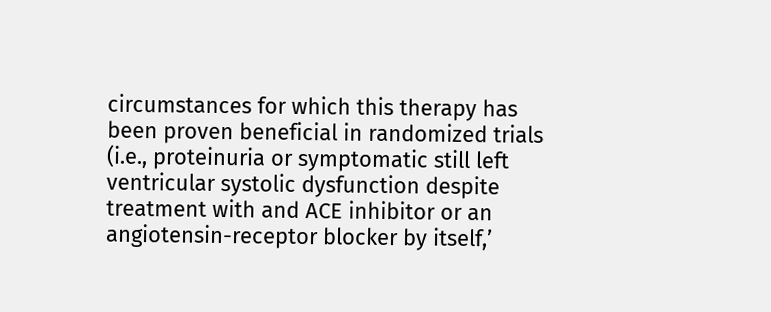circumstances for which this therapy has been proven beneficial in randomized trials (i.e., proteinuria or symptomatic still left ventricular systolic dysfunction despite treatment with and ACE inhibitor or an angiotensin-receptor blocker by itself,’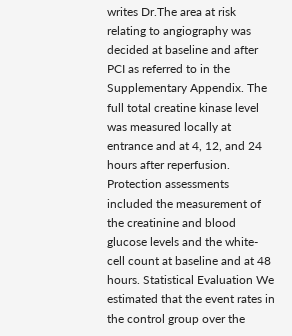writes Dr.The area at risk relating to angiography was decided at baseline and after PCI as referred to in the Supplementary Appendix. The full total creatine kinase level was measured locally at entrance and at 4, 12, and 24 hours after reperfusion. Protection assessments included the measurement of the creatinine and blood glucose levels and the white-cell count at baseline and at 48 hours. Statistical Evaluation We estimated that the event rates in the control group over the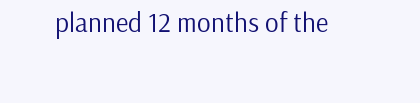planned 12 months of the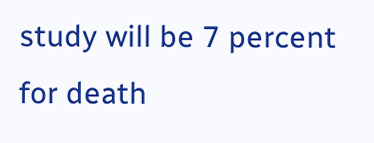study will be 7 percent for death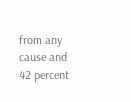from any cause and 42 percent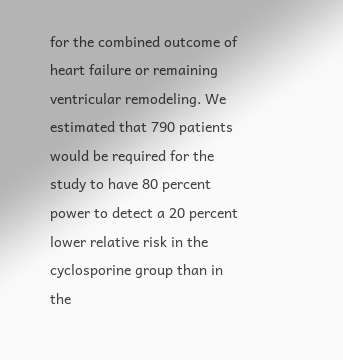for the combined outcome of heart failure or remaining ventricular remodeling. We estimated that 790 patients would be required for the study to have 80 percent power to detect a 20 percent lower relative risk in the cyclosporine group than in the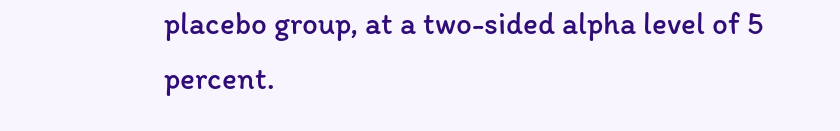placebo group, at a two-sided alpha level of 5 percent.